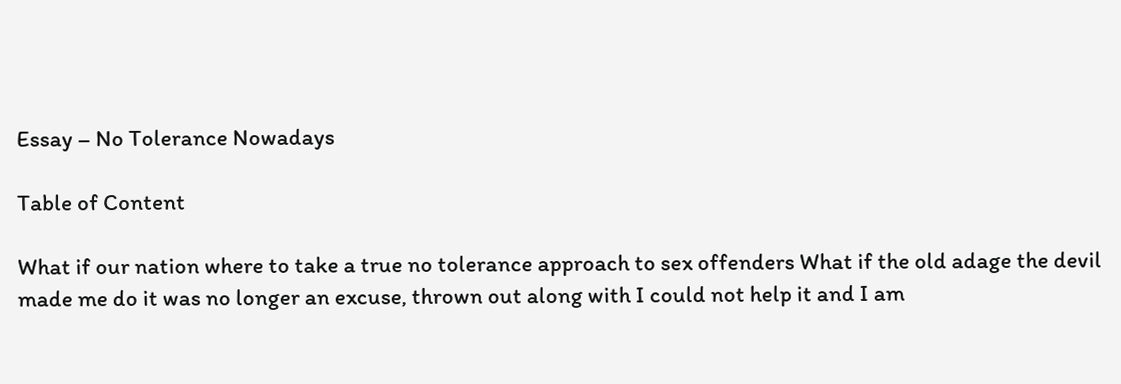Essay – No Tolerance Nowadays

Table of Content

What if our nation where to take a true no tolerance approach to sex offenders What if the old adage the devil made me do it was no longer an excuse, thrown out along with I could not help it and I am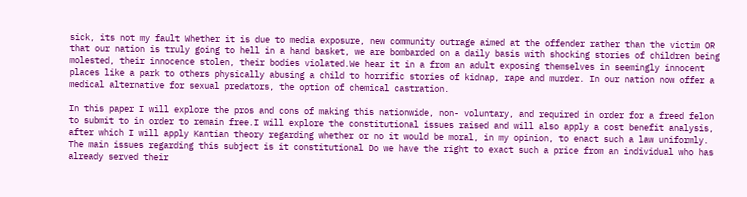sick, its not my fault Whether it is due to media exposure, new community outrage aimed at the offender rather than the victim OR that our nation is truly going to hell in a hand basket, we are bombarded on a daily basis with shocking stories of children being molested, their innocence stolen, their bodies violated.We hear it in a from an adult exposing themselves in seemingly innocent places like a park to others physically abusing a child to horrific stories of kidnap, rape and murder. In our nation now offer a medical alternative for sexual predators, the option of chemical castration.

In this paper I will explore the pros and cons of making this nationwide, non- voluntary, and required in order for a freed felon to submit to in order to remain free.I will explore the constitutional issues raised and will also apply a cost benefit analysis, after which I will apply Kantian theory regarding whether or no it would be moral, in my opinion, to enact such a law uniformly. The main issues regarding this subject is it constitutional Do we have the right to exact such a price from an individual who has already served their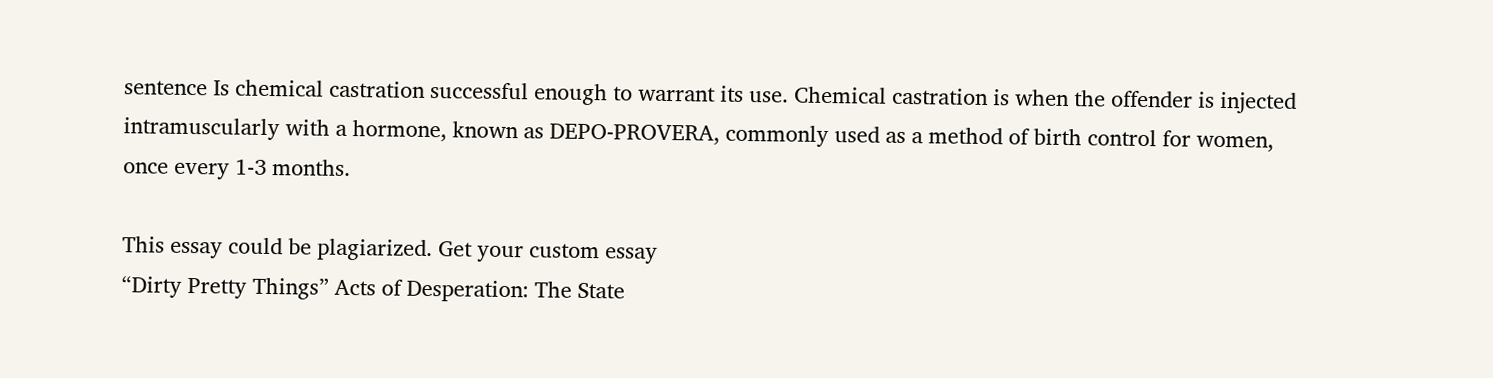sentence Is chemical castration successful enough to warrant its use. Chemical castration is when the offender is injected intramuscularly with a hormone, known as DEPO-PROVERA, commonly used as a method of birth control for women, once every 1-3 months.

This essay could be plagiarized. Get your custom essay
“Dirty Pretty Things” Acts of Desperation: The State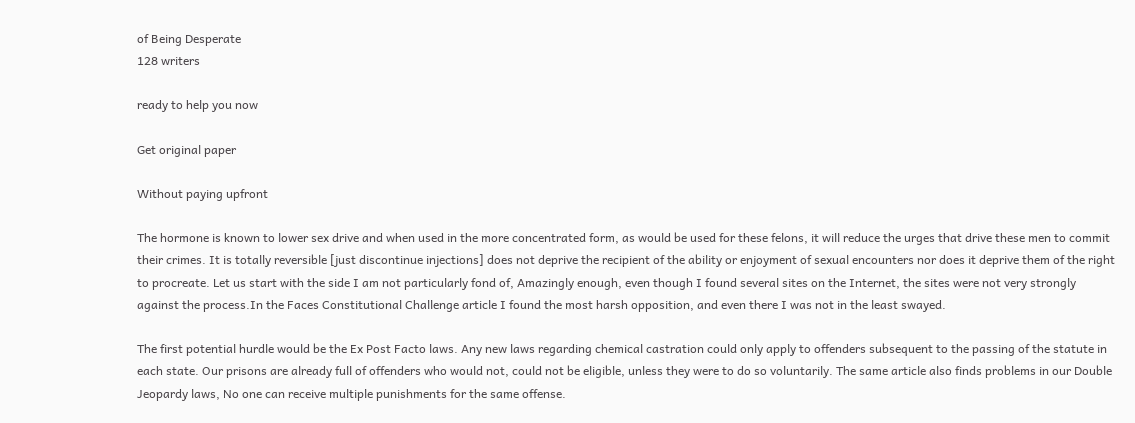of Being Desperate
128 writers

ready to help you now

Get original paper

Without paying upfront

The hormone is known to lower sex drive and when used in the more concentrated form, as would be used for these felons, it will reduce the urges that drive these men to commit their crimes. It is totally reversible [just discontinue injections] does not deprive the recipient of the ability or enjoyment of sexual encounters nor does it deprive them of the right to procreate. Let us start with the side I am not particularly fond of, Amazingly enough, even though I found several sites on the Internet, the sites were not very strongly against the process.In the Faces Constitutional Challenge article I found the most harsh opposition, and even there I was not in the least swayed.

The first potential hurdle would be the Ex Post Facto laws. Any new laws regarding chemical castration could only apply to offenders subsequent to the passing of the statute in each state. Our prisons are already full of offenders who would not, could not be eligible, unless they were to do so voluntarily. The same article also finds problems in our Double Jeopardy laws, No one can receive multiple punishments for the same offense.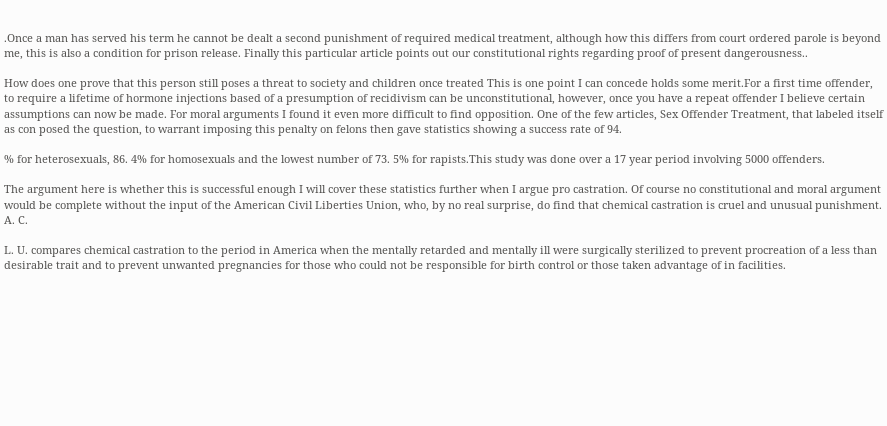.Once a man has served his term he cannot be dealt a second punishment of required medical treatment, although how this differs from court ordered parole is beyond me, this is also a condition for prison release. Finally this particular article points out our constitutional rights regarding proof of present dangerousness..

How does one prove that this person still poses a threat to society and children once treated This is one point I can concede holds some merit.For a first time offender, to require a lifetime of hormone injections based of a presumption of recidivism can be unconstitutional, however, once you have a repeat offender I believe certain assumptions can now be made. For moral arguments I found it even more difficult to find opposition. One of the few articles, Sex Offender Treatment, that labeled itself as con posed the question, to warrant imposing this penalty on felons then gave statistics showing a success rate of 94.

% for heterosexuals, 86. 4% for homosexuals and the lowest number of 73. 5% for rapists.This study was done over a 17 year period involving 5000 offenders.

The argument here is whether this is successful enough I will cover these statistics further when I argue pro castration. Of course no constitutional and moral argument would be complete without the input of the American Civil Liberties Union, who, by no real surprise, do find that chemical castration is cruel and unusual punishment. A. C.

L. U. compares chemical castration to the period in America when the mentally retarded and mentally ill were surgically sterilized to prevent procreation of a less than desirable trait and to prevent unwanted pregnancies for those who could not be responsible for birth control or those taken advantage of in facilities.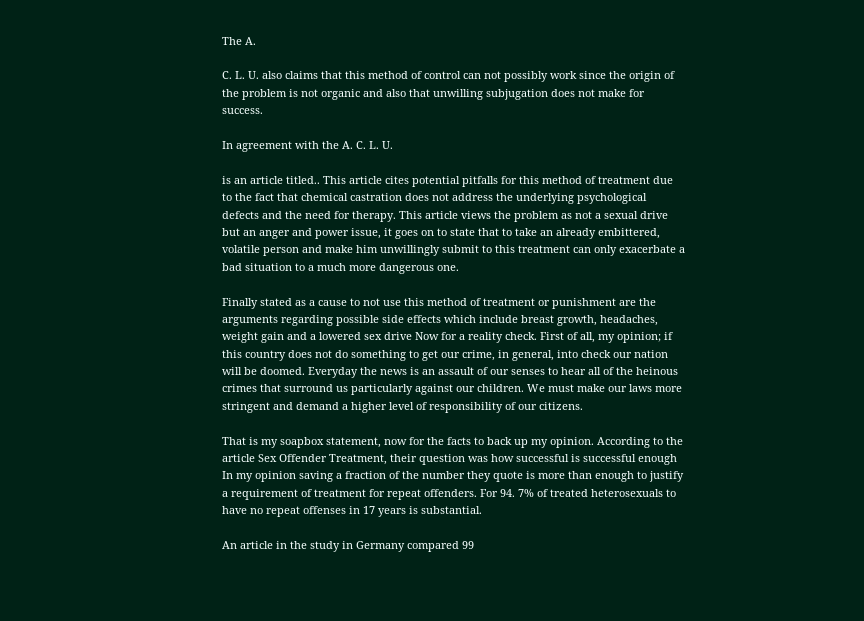The A.

C. L. U. also claims that this method of control can not possibly work since the origin of the problem is not organic and also that unwilling subjugation does not make for success.

In agreement with the A. C. L. U.

is an article titled.. This article cites potential pitfalls for this method of treatment due to the fact that chemical castration does not address the underlying psychological defects and the need for therapy. This article views the problem as not a sexual drive but an anger and power issue, it goes on to state that to take an already embittered, volatile person and make him unwillingly submit to this treatment can only exacerbate a bad situation to a much more dangerous one.

Finally stated as a cause to not use this method of treatment or punishment are the arguments regarding possible side effects which include breast growth, headaches, weight gain and a lowered sex drive Now for a reality check. First of all, my opinion; if this country does not do something to get our crime, in general, into check our nation will be doomed. Everyday the news is an assault of our senses to hear all of the heinous crimes that surround us particularly against our children. We must make our laws more stringent and demand a higher level of responsibility of our citizens.

That is my soapbox statement, now for the facts to back up my opinion. According to the article Sex Offender Treatment, their question was how successful is successful enough In my opinion saving a fraction of the number they quote is more than enough to justify a requirement of treatment for repeat offenders. For 94. 7% of treated heterosexuals to have no repeat offenses in 17 years is substantial.

An article in the study in Germany compared 99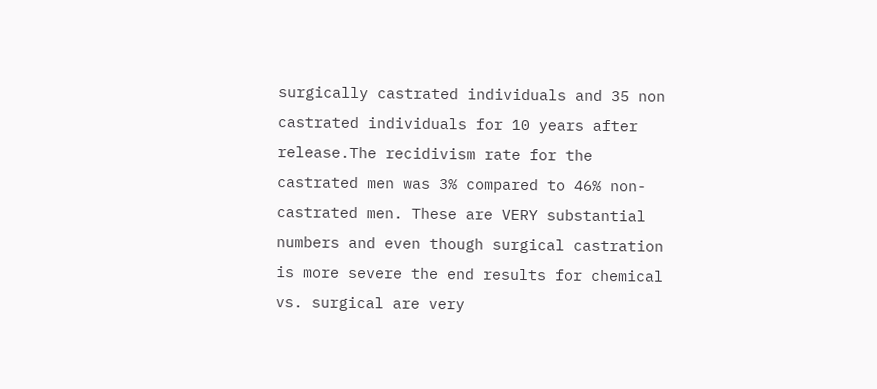surgically castrated individuals and 35 non castrated individuals for 10 years after release.The recidivism rate for the castrated men was 3% compared to 46% non-castrated men. These are VERY substantial numbers and even though surgical castration is more severe the end results for chemical vs. surgical are very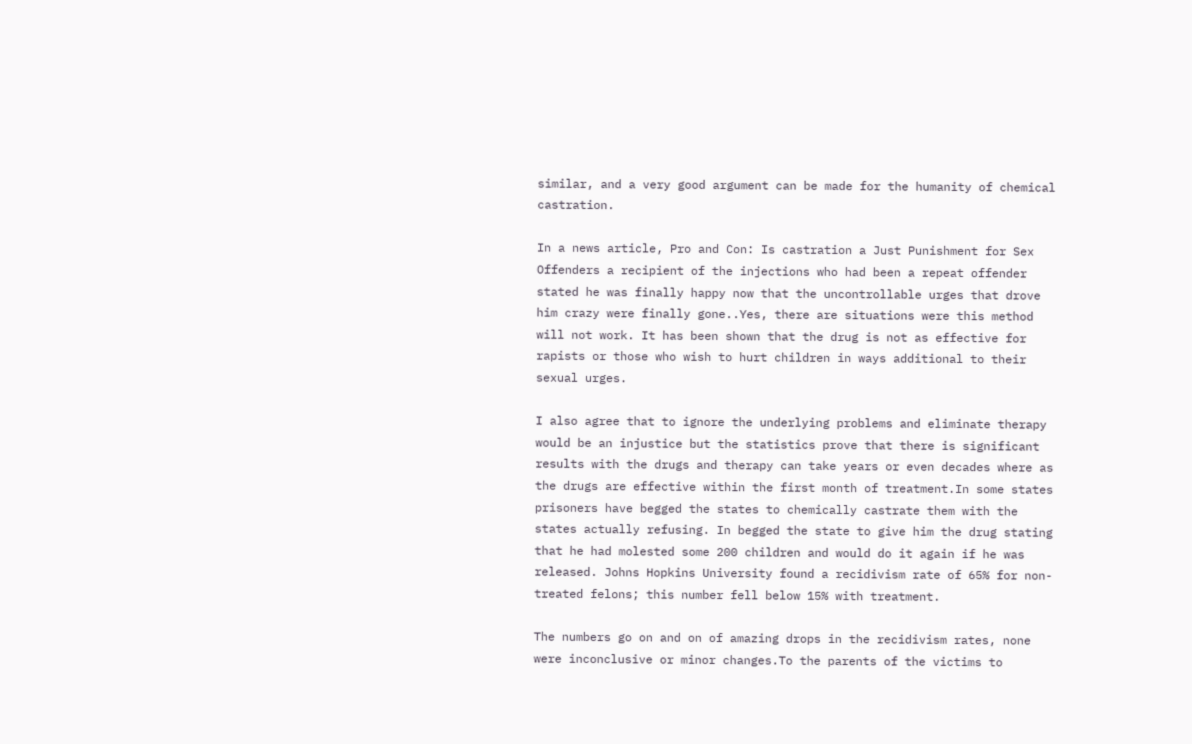similar, and a very good argument can be made for the humanity of chemical castration.

In a news article, Pro and Con: Is castration a Just Punishment for Sex Offenders a recipient of the injections who had been a repeat offender stated he was finally happy now that the uncontrollable urges that drove him crazy were finally gone..Yes, there are situations were this method will not work. It has been shown that the drug is not as effective for rapists or those who wish to hurt children in ways additional to their sexual urges.

I also agree that to ignore the underlying problems and eliminate therapy would be an injustice but the statistics prove that there is significant results with the drugs and therapy can take years or even decades where as the drugs are effective within the first month of treatment.In some states prisoners have begged the states to chemically castrate them with the states actually refusing. In begged the state to give him the drug stating that he had molested some 200 children and would do it again if he was released. Johns Hopkins University found a recidivism rate of 65% for non-treated felons; this number fell below 15% with treatment.

The numbers go on and on of amazing drops in the recidivism rates, none were inconclusive or minor changes.To the parents of the victims to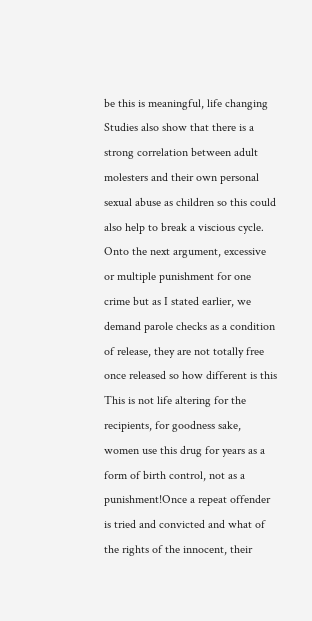be this is meaningful, life changing Studies also show that there is a strong correlation between adult molesters and their own personal sexual abuse as children so this could also help to break a viscious cycle. Onto the next argument, excessive or multiple punishment for one crime but as I stated earlier, we demand parole checks as a condition of release, they are not totally free once released so how different is this This is not life altering for the recipients, for goodness sake, women use this drug for years as a form of birth control, not as a punishment!Once a repeat offender is tried and convicted and what of the rights of the innocent, their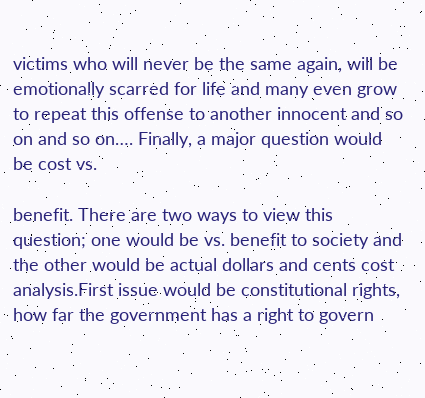victims who will never be the same again, will be emotionally scarred for life and many even grow to repeat this offense to another innocent and so on and so on…. Finally, a major question would be cost vs.

benefit. There are two ways to view this question; one would be vs. benefit to society and the other would be actual dollars and cents cost analysis.First issue would be constitutional rights, how far the government has a right to govern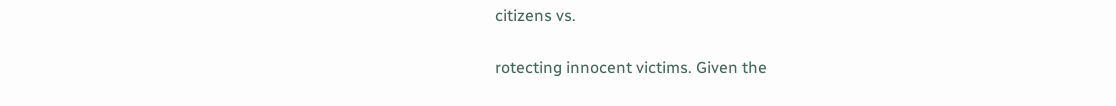citizens vs.

rotecting innocent victims. Given the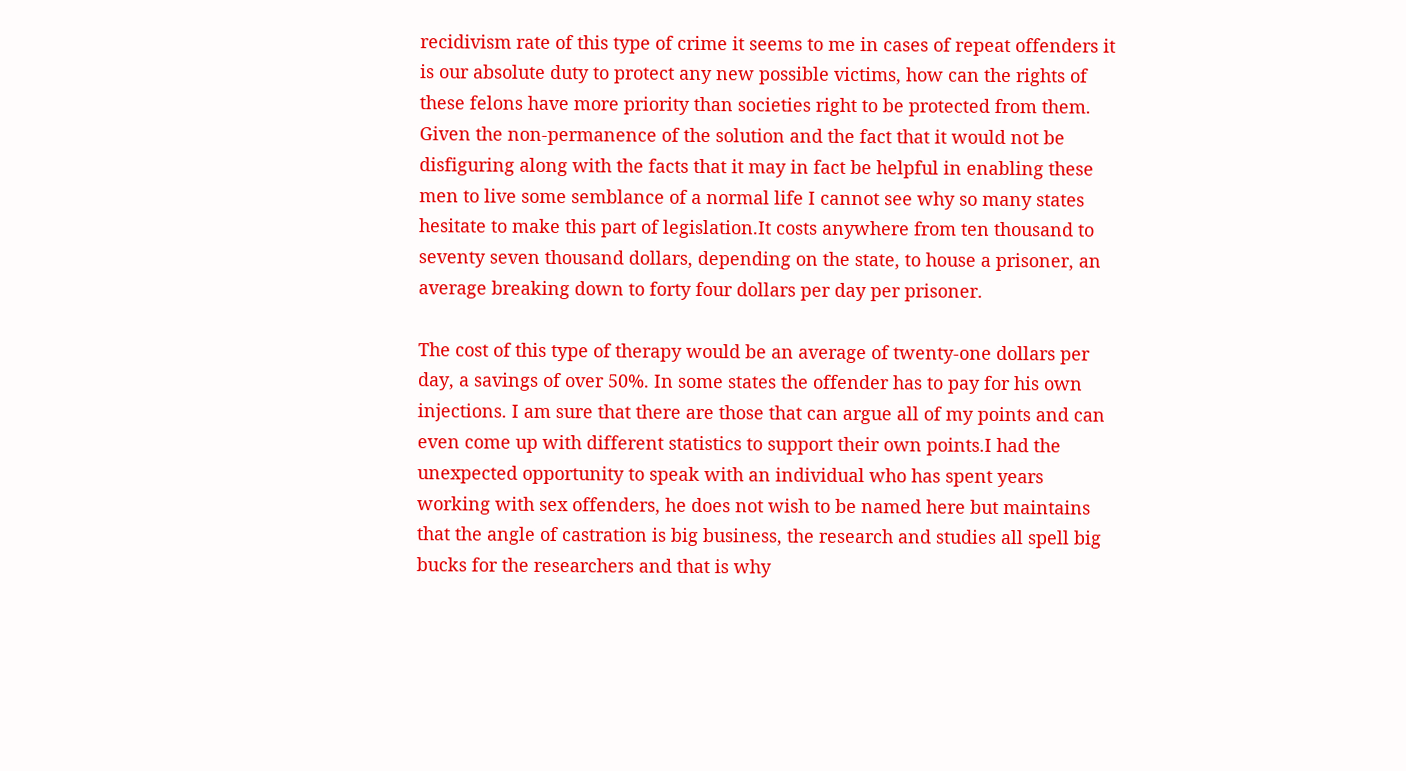recidivism rate of this type of crime it seems to me in cases of repeat offenders it is our absolute duty to protect any new possible victims, how can the rights of these felons have more priority than societies right to be protected from them. Given the non-permanence of the solution and the fact that it would not be disfiguring along with the facts that it may in fact be helpful in enabling these men to live some semblance of a normal life I cannot see why so many states hesitate to make this part of legislation.It costs anywhere from ten thousand to seventy seven thousand dollars, depending on the state, to house a prisoner, an average breaking down to forty four dollars per day per prisoner.

The cost of this type of therapy would be an average of twenty-one dollars per day, a savings of over 50%. In some states the offender has to pay for his own injections. I am sure that there are those that can argue all of my points and can even come up with different statistics to support their own points.I had the unexpected opportunity to speak with an individual who has spent years working with sex offenders, he does not wish to be named here but maintains that the angle of castration is big business, the research and studies all spell big bucks for the researchers and that is why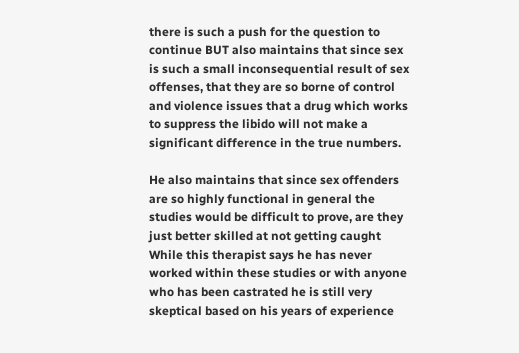there is such a push for the question to continue BUT also maintains that since sex is such a small inconsequential result of sex offenses, that they are so borne of control and violence issues that a drug which works to suppress the libido will not make a significant difference in the true numbers.

He also maintains that since sex offenders are so highly functional in general the studies would be difficult to prove, are they just better skilled at not getting caught While this therapist says he has never worked within these studies or with anyone who has been castrated he is still very skeptical based on his years of experience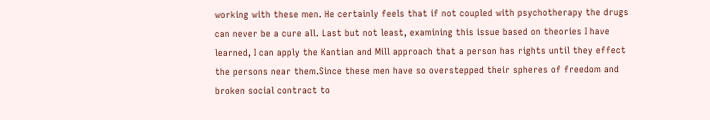working with these men. He certainly feels that if not coupled with psychotherapy the drugs can never be a cure all. Last but not least, examining this issue based on theories I have learned, I can apply the Kantian and Mill approach that a person has rights until they effect the persons near them.Since these men have so overstepped their spheres of freedom and broken social contract to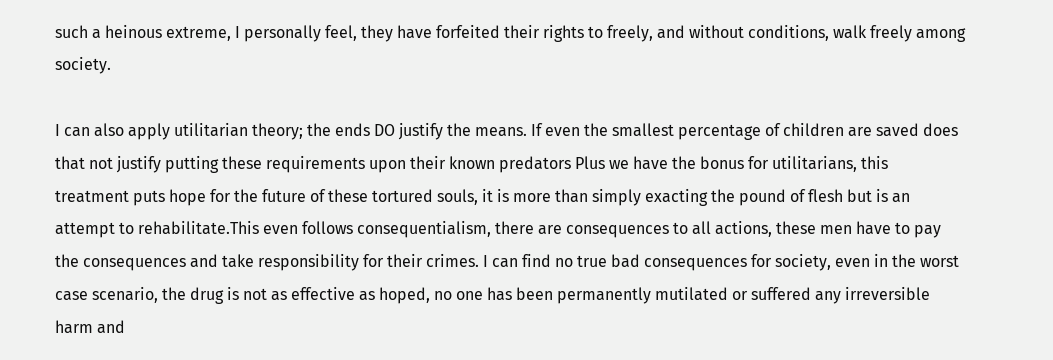such a heinous extreme, I personally feel, they have forfeited their rights to freely, and without conditions, walk freely among society.

I can also apply utilitarian theory; the ends DO justify the means. If even the smallest percentage of children are saved does that not justify putting these requirements upon their known predators Plus we have the bonus for utilitarians, this treatment puts hope for the future of these tortured souls, it is more than simply exacting the pound of flesh but is an attempt to rehabilitate.This even follows consequentialism, there are consequences to all actions, these men have to pay the consequences and take responsibility for their crimes. I can find no true bad consequences for society, even in the worst case scenario, the drug is not as effective as hoped, no one has been permanently mutilated or suffered any irreversible harm and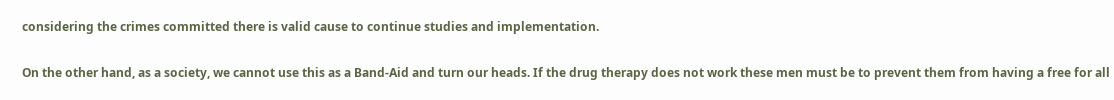considering the crimes committed there is valid cause to continue studies and implementation.

On the other hand, as a society, we cannot use this as a Band-Aid and turn our heads. If the drug therapy does not work these men must be to prevent them from having a free for all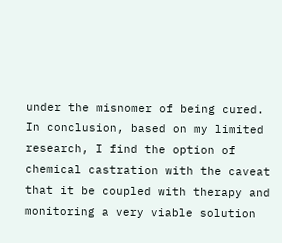under the misnomer of being cured. In conclusion, based on my limited research, I find the option of chemical castration with the caveat that it be coupled with therapy and monitoring a very viable solution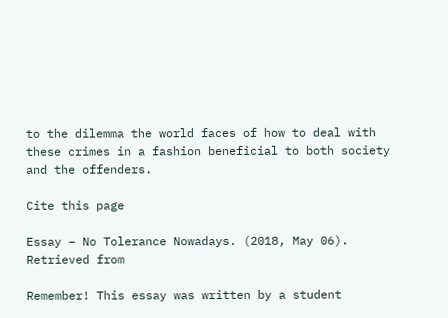to the dilemma the world faces of how to deal with these crimes in a fashion beneficial to both society and the offenders.

Cite this page

Essay – No Tolerance Nowadays. (2018, May 06). Retrieved from

Remember! This essay was written by a student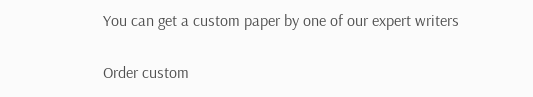You can get a custom paper by one of our expert writers

Order custom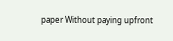paper Without paying upfront